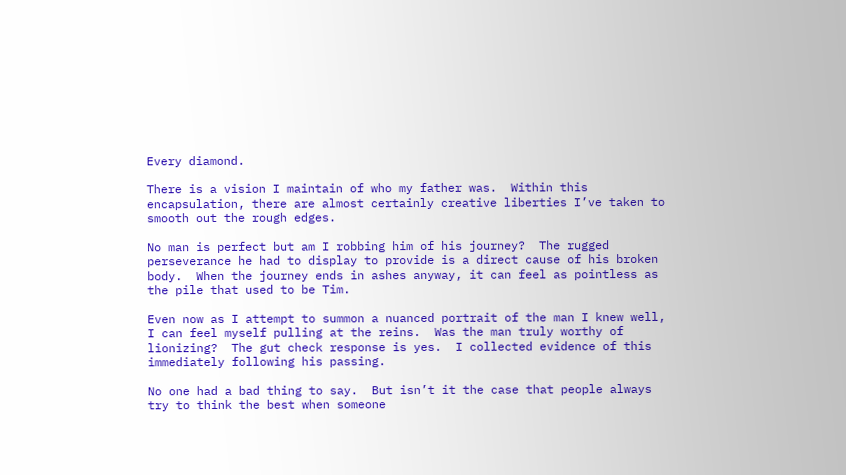Every diamond.

There is a vision I maintain of who my father was.  Within this encapsulation, there are almost certainly creative liberties I’ve taken to smooth out the rough edges.

No man is perfect but am I robbing him of his journey?  The rugged perseverance he had to display to provide is a direct cause of his broken body.  When the journey ends in ashes anyway, it can feel as pointless as the pile that used to be Tim.

Even now as I attempt to summon a nuanced portrait of the man I knew well, I can feel myself pulling at the reins.  Was the man truly worthy of lionizing?  The gut check response is yes.  I collected evidence of this immediately following his passing.

No one had a bad thing to say.  But isn’t it the case that people always try to think the best when someone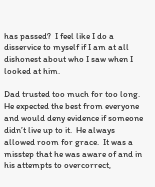has passed?  I feel like I do a disservice to myself if I am at all dishonest about who I saw when I looked at him.

Dad trusted too much for too long.  He expected the best from everyone and would deny evidence if someone didn’t live up to it.  He always allowed room for grace.  It was a misstep that he was aware of and in his attempts to overcorrect,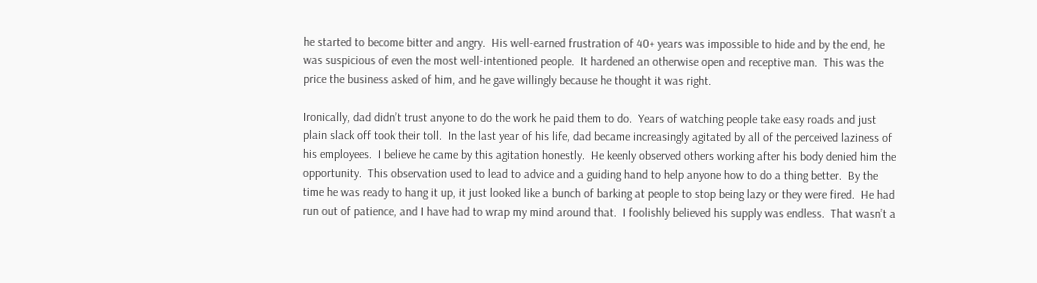he started to become bitter and angry.  His well-earned frustration of 40+ years was impossible to hide and by the end, he was suspicious of even the most well-intentioned people.  It hardened an otherwise open and receptive man.  This was the price the business asked of him, and he gave willingly because he thought it was right.

Ironically, dad didn’t trust anyone to do the work he paid them to do.  Years of watching people take easy roads and just plain slack off took their toll.  In the last year of his life, dad became increasingly agitated by all of the perceived laziness of his employees.  I believe he came by this agitation honestly.  He keenly observed others working after his body denied him the opportunity.  This observation used to lead to advice and a guiding hand to help anyone how to do a thing better.  By the time he was ready to hang it up, it just looked like a bunch of barking at people to stop being lazy or they were fired.  He had run out of patience, and I have had to wrap my mind around that.  I foolishly believed his supply was endless.  That wasn’t a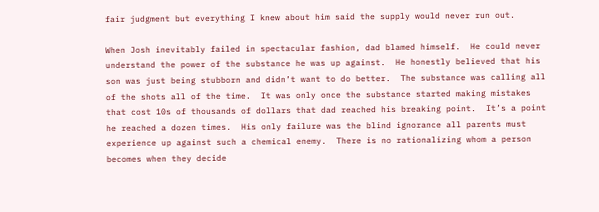fair judgment but everything I knew about him said the supply would never run out.

When Josh inevitably failed in spectacular fashion, dad blamed himself.  He could never understand the power of the substance he was up against.  He honestly believed that his son was just being stubborn and didn’t want to do better.  The substance was calling all of the shots all of the time.  It was only once the substance started making mistakes that cost 10s of thousands of dollars that dad reached his breaking point.  It’s a point he reached a dozen times.  His only failure was the blind ignorance all parents must experience up against such a chemical enemy.  There is no rationalizing whom a person becomes when they decide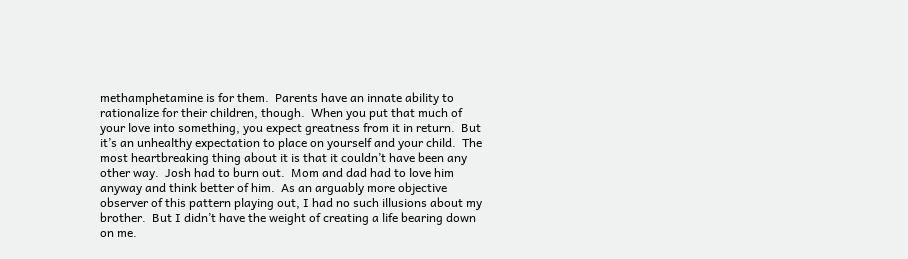methamphetamine is for them.  Parents have an innate ability to rationalize for their children, though.  When you put that much of your love into something, you expect greatness from it in return.  But it’s an unhealthy expectation to place on yourself and your child.  The most heartbreaking thing about it is that it couldn’t have been any other way.  Josh had to burn out.  Mom and dad had to love him anyway and think better of him.  As an arguably more objective observer of this pattern playing out, I had no such illusions about my brother.  But I didn’t have the weight of creating a life bearing down on me.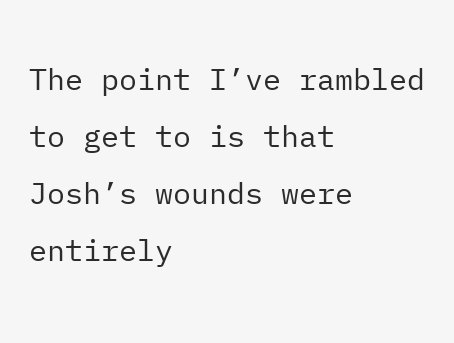The point I’ve rambled to get to is that Josh’s wounds were entirely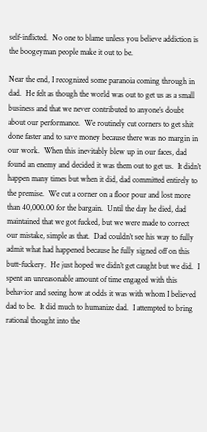self-inflicted.  No one to blame unless you believe addiction is the boogeyman people make it out to be.

Near the end, I recognized some paranoia coming through in dad.  He felt as though the world was out to get us as a small business and that we never contributed to anyone’s doubt about our performance.  We routinely cut corners to get shit done faster and to save money because there was no margin in our work.  When this inevitably blew up in our faces, dad found an enemy and decided it was them out to get us.  It didn’t happen many times but when it did, dad committed entirely to the premise.  We cut a corner on a floor pour and lost more than 40,000.00 for the bargain.  Until the day he died, dad maintained that we got fucked, but we were made to correct our mistake, simple as that.  Dad couldn’t see his way to fully admit what had happened because he fully signed off on this butt-fuckery.  He just hoped we didn’t get caught but we did.  I spent an unreasonable amount of time engaged with this behavior and seeing how at odds it was with whom I believed dad to be.  It did much to humanize dad.  I attempted to bring rational thought into the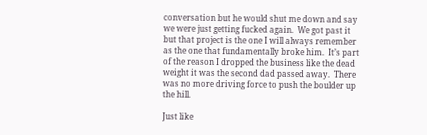conversation but he would shut me down and say we were just getting fucked again.  We got past it but that project is the one I will always remember as the one that fundamentally broke him.  It’s part of the reason I dropped the business like the dead weight it was the second dad passed away.  There was no more driving force to push the boulder up the hill.

Just like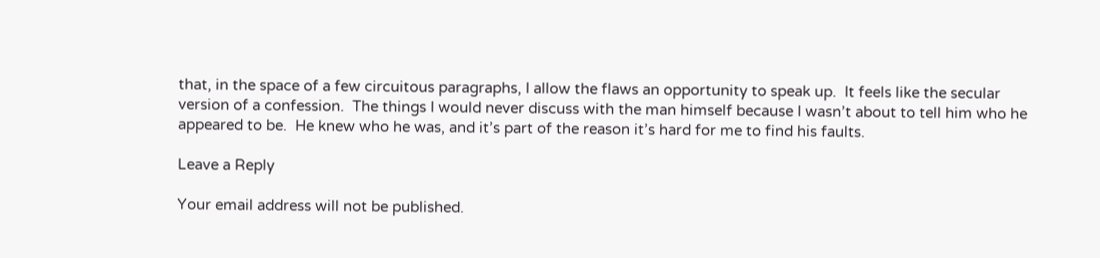that, in the space of a few circuitous paragraphs, I allow the flaws an opportunity to speak up.  It feels like the secular version of a confession.  The things I would never discuss with the man himself because I wasn’t about to tell him who he appeared to be.  He knew who he was, and it’s part of the reason it’s hard for me to find his faults.

Leave a Reply

Your email address will not be published.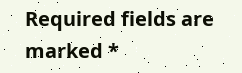Required fields are marked *